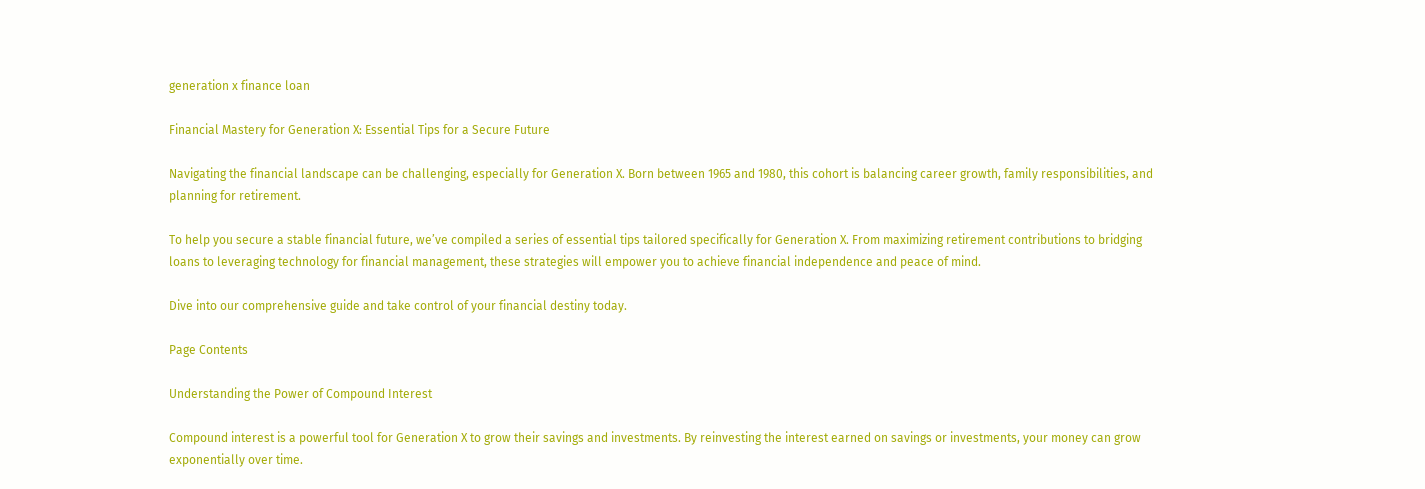generation x finance loan

Financial Mastery for Generation X: Essential Tips for a Secure Future

Navigating the financial landscape can be challenging, especially for Generation X. Born between 1965 and 1980, this cohort is balancing career growth, family responsibilities, and planning for retirement.

To help you secure a stable financial future, we’ve compiled a series of essential tips tailored specifically for Generation X. From maximizing retirement contributions to bridging loans to leveraging technology for financial management, these strategies will empower you to achieve financial independence and peace of mind.

Dive into our comprehensive guide and take control of your financial destiny today.

Page Contents

Understanding the Power of Compound Interest

Compound interest is a powerful tool for Generation X to grow their savings and investments. By reinvesting the interest earned on savings or investments, your money can grow exponentially over time.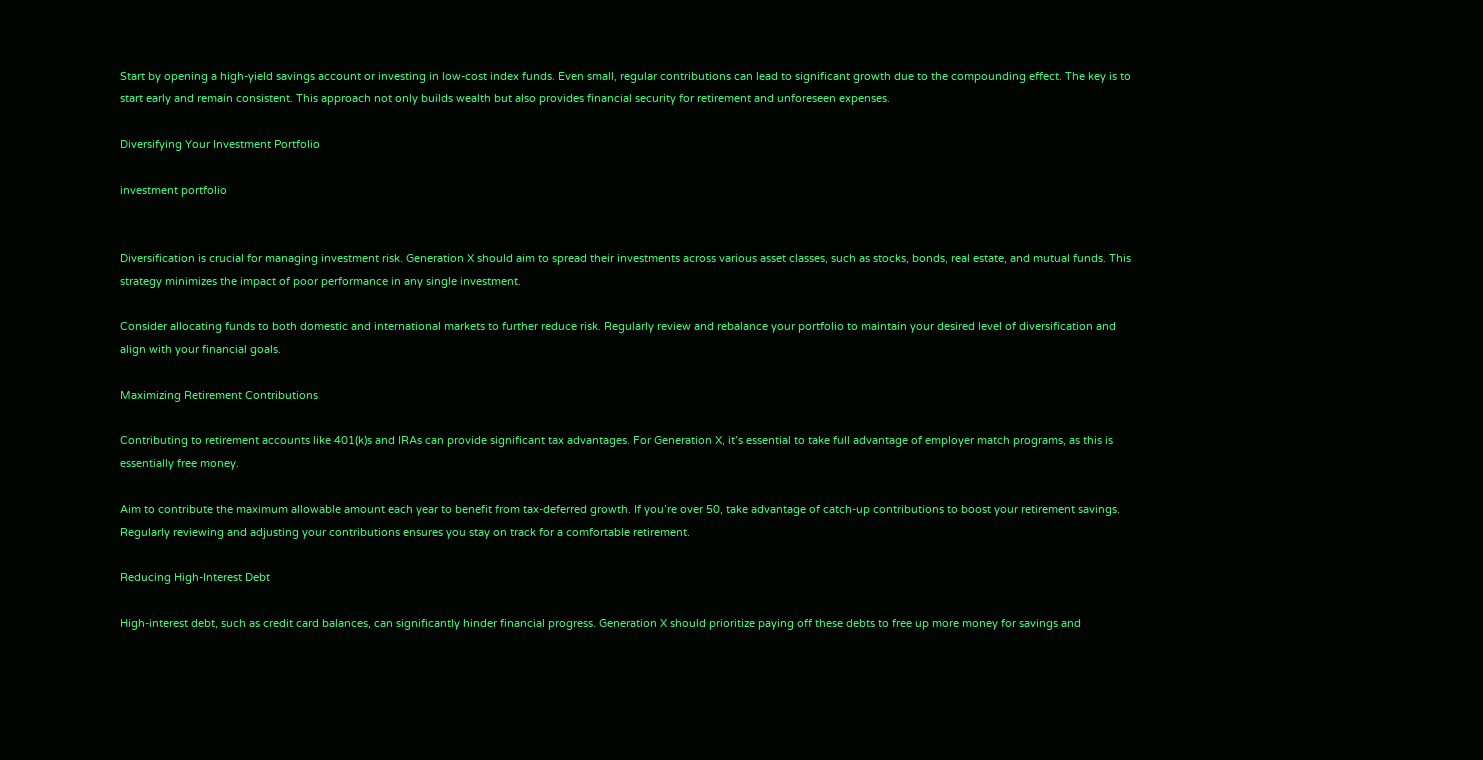Start by opening a high-yield savings account or investing in low-cost index funds. Even small, regular contributions can lead to significant growth due to the compounding effect. The key is to start early and remain consistent. This approach not only builds wealth but also provides financial security for retirement and unforeseen expenses.

Diversifying Your Investment Portfolio

investment portfolio


Diversification is crucial for managing investment risk. Generation X should aim to spread their investments across various asset classes, such as stocks, bonds, real estate, and mutual funds. This strategy minimizes the impact of poor performance in any single investment.

Consider allocating funds to both domestic and international markets to further reduce risk. Regularly review and rebalance your portfolio to maintain your desired level of diversification and align with your financial goals.

Maximizing Retirement Contributions

Contributing to retirement accounts like 401(k)s and IRAs can provide significant tax advantages. For Generation X, it’s essential to take full advantage of employer match programs, as this is essentially free money.

Aim to contribute the maximum allowable amount each year to benefit from tax-deferred growth. If you’re over 50, take advantage of catch-up contributions to boost your retirement savings. Regularly reviewing and adjusting your contributions ensures you stay on track for a comfortable retirement.

Reducing High-Interest Debt

High-interest debt, such as credit card balances, can significantly hinder financial progress. Generation X should prioritize paying off these debts to free up more money for savings and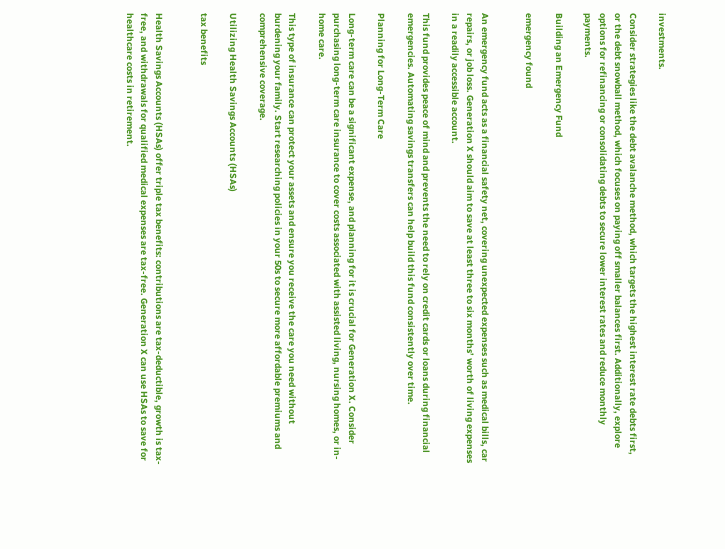investments.

Consider strategies like the debt avalanche method, which targets the highest interest rate debts first, or the debt snowball method, which focuses on paying off smaller balances first. Additionally, explore options for refinancing or consolidating debts to secure lower interest rates and reduce monthly payments.

Building an Emergency Fund

emergency found


An emergency fund acts as a financial safety net, covering unexpected expenses such as medical bills, car repairs, or job loss. Generation X should aim to save at least three to six months’ worth of living expenses in a readily accessible account.

This fund provides peace of mind and prevents the need to rely on credit cards or loans during financial emergencies. Automating savings transfers can help build this fund consistently over time.

Planning for Long-Term Care

Long-term care can be a significant expense, and planning for it is crucial for Generation X. Consider purchasing long-term care insurance to cover costs associated with assisted living, nursing homes, or in-home care.

This type of insurance can protect your assets and ensure you receive the care you need without burdening your family. Start researching policies in your 50s to secure more affordable premiums and comprehensive coverage.

Utilizing Health Savings Accounts (HSAs)

tax benefits


Health Savings Accounts (HSAs) offer triple tax benefits: contributions are tax-deductible, growth is tax-free, and withdrawals for qualified medical expenses are tax-free. Generation X can use HSAs to save for healthcare costs in retirement.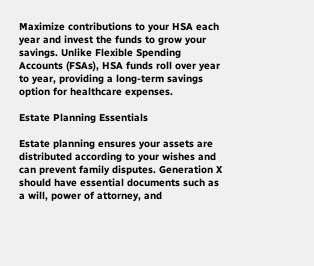Maximize contributions to your HSA each year and invest the funds to grow your savings. Unlike Flexible Spending Accounts (FSAs), HSA funds roll over year to year, providing a long-term savings option for healthcare expenses.

Estate Planning Essentials

Estate planning ensures your assets are distributed according to your wishes and can prevent family disputes. Generation X should have essential documents such as a will, power of attorney, and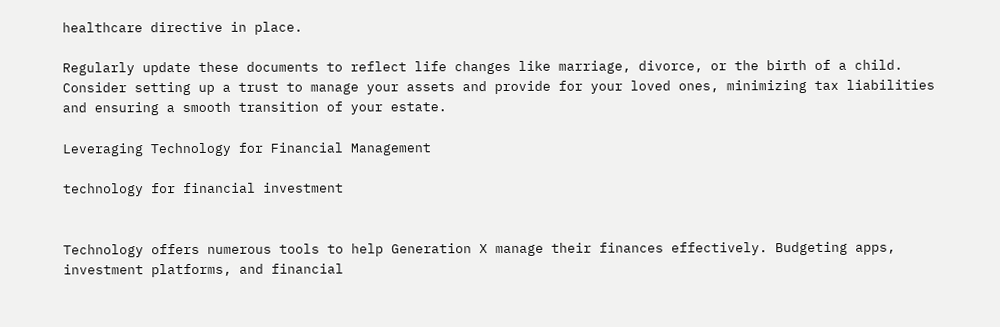healthcare directive in place.

Regularly update these documents to reflect life changes like marriage, divorce, or the birth of a child. Consider setting up a trust to manage your assets and provide for your loved ones, minimizing tax liabilities and ensuring a smooth transition of your estate.

Leveraging Technology for Financial Management

technology for financial investment


Technology offers numerous tools to help Generation X manage their finances effectively. Budgeting apps, investment platforms, and financial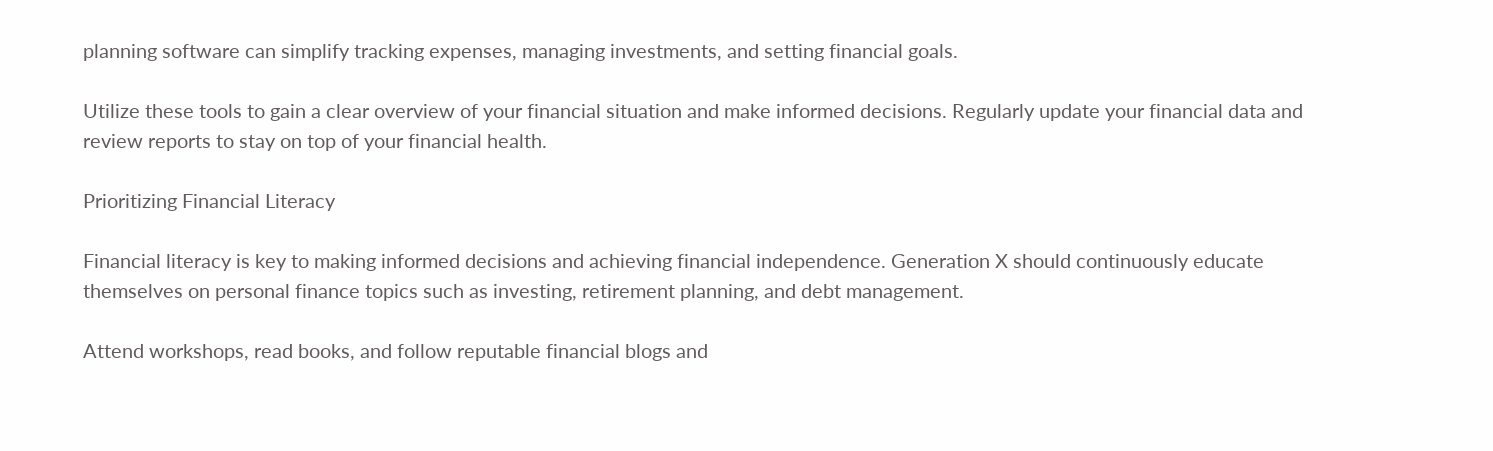planning software can simplify tracking expenses, managing investments, and setting financial goals.

Utilize these tools to gain a clear overview of your financial situation and make informed decisions. Regularly update your financial data and review reports to stay on top of your financial health.

Prioritizing Financial Literacy

Financial literacy is key to making informed decisions and achieving financial independence. Generation X should continuously educate themselves on personal finance topics such as investing, retirement planning, and debt management.

Attend workshops, read books, and follow reputable financial blogs and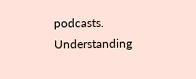podcasts. Understanding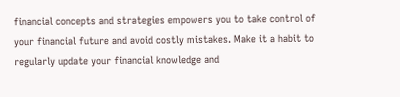financial concepts and strategies empowers you to take control of your financial future and avoid costly mistakes. Make it a habit to regularly update your financial knowledge and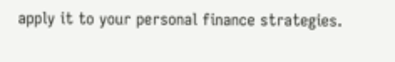apply it to your personal finance strategies.